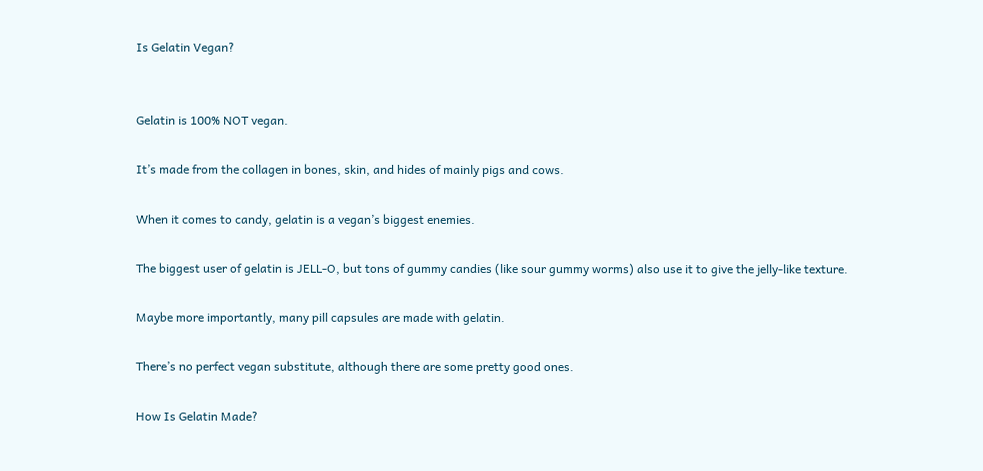Is Gelatin Vegan?


Gelatin is 100% NOT vegan.

It’s made from the collagen in bones, skin, and hides of mainly pigs and cows.

When it comes to candy, gelatin is a vegan’s biggest enemies.

The biggest user of gelatin is JELL-O, but tons of gummy candies (like sour gummy worms) also use it to give the jelly-like texture.

Maybe more importantly, many pill capsules are made with gelatin.

There’s no perfect vegan substitute, although there are some pretty good ones.

How Is Gelatin Made?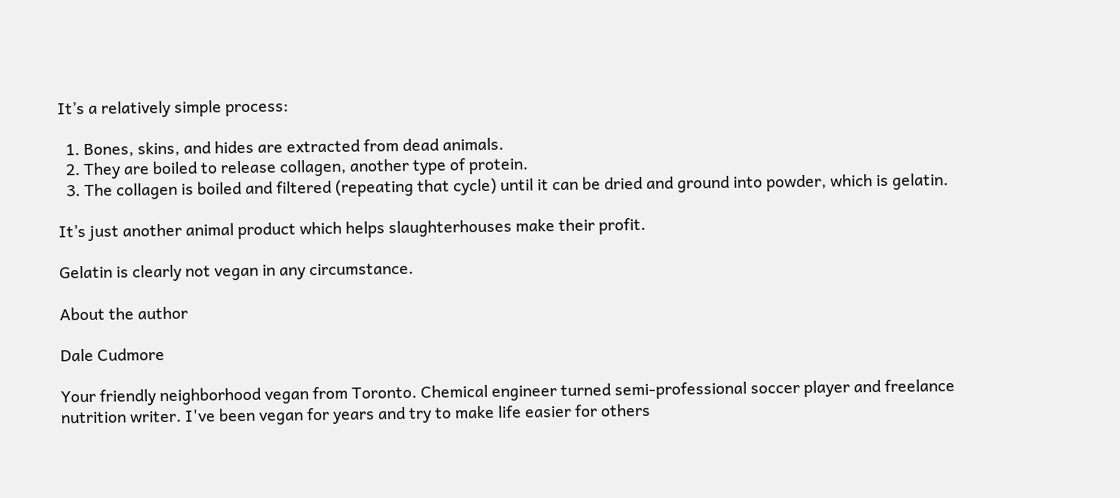It’s a relatively simple process:

  1. Bones, skins, and hides are extracted from dead animals.
  2. They are boiled to release collagen, another type of protein.
  3. The collagen is boiled and filtered (repeating that cycle) until it can be dried and ground into powder, which is gelatin.

It’s just another animal product which helps slaughterhouses make their profit.

Gelatin is clearly not vegan in any circumstance.

About the author

Dale Cudmore

Your friendly neighborhood vegan from Toronto. Chemical engineer turned semi-professional soccer player and freelance nutrition writer. I've been vegan for years and try to make life easier for others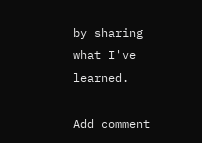by sharing what I've learned.

Add comment